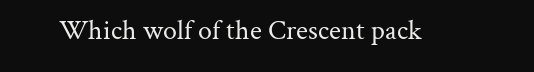Which wolf of the Crescent pack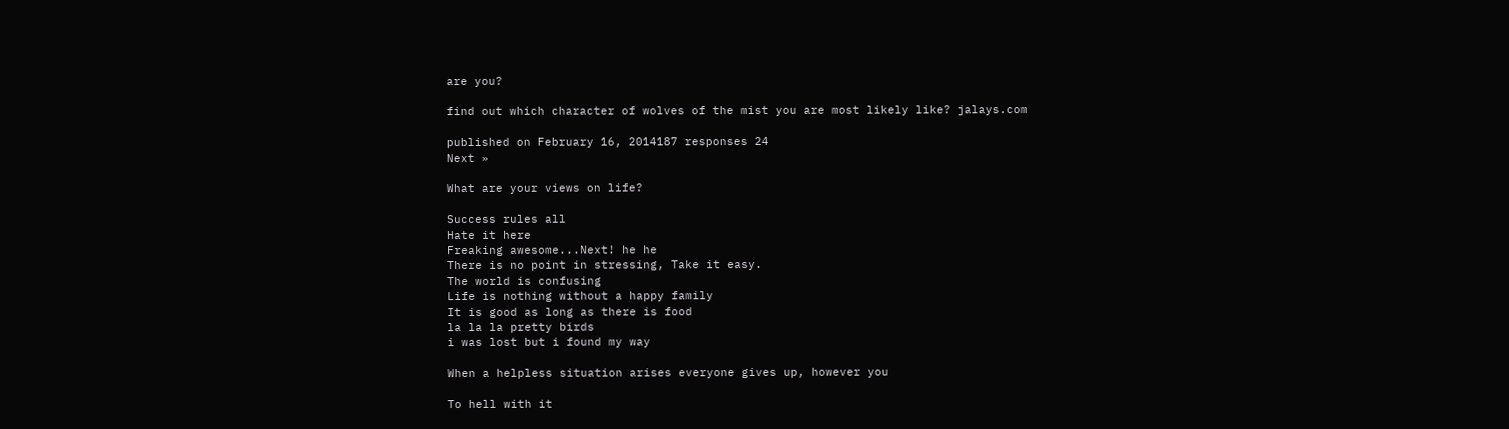are you?

find out which character of wolves of the mist you are most likely like? jalays.com

published on February 16, 2014187 responses 24
Next »

What are your views on life?

Success rules all
Hate it here
Freaking awesome...Next! he he
There is no point in stressing, Take it easy.
The world is confusing
Life is nothing without a happy family
It is good as long as there is food
la la la pretty birds
i was lost but i found my way

When a helpless situation arises everyone gives up, however you

To hell with it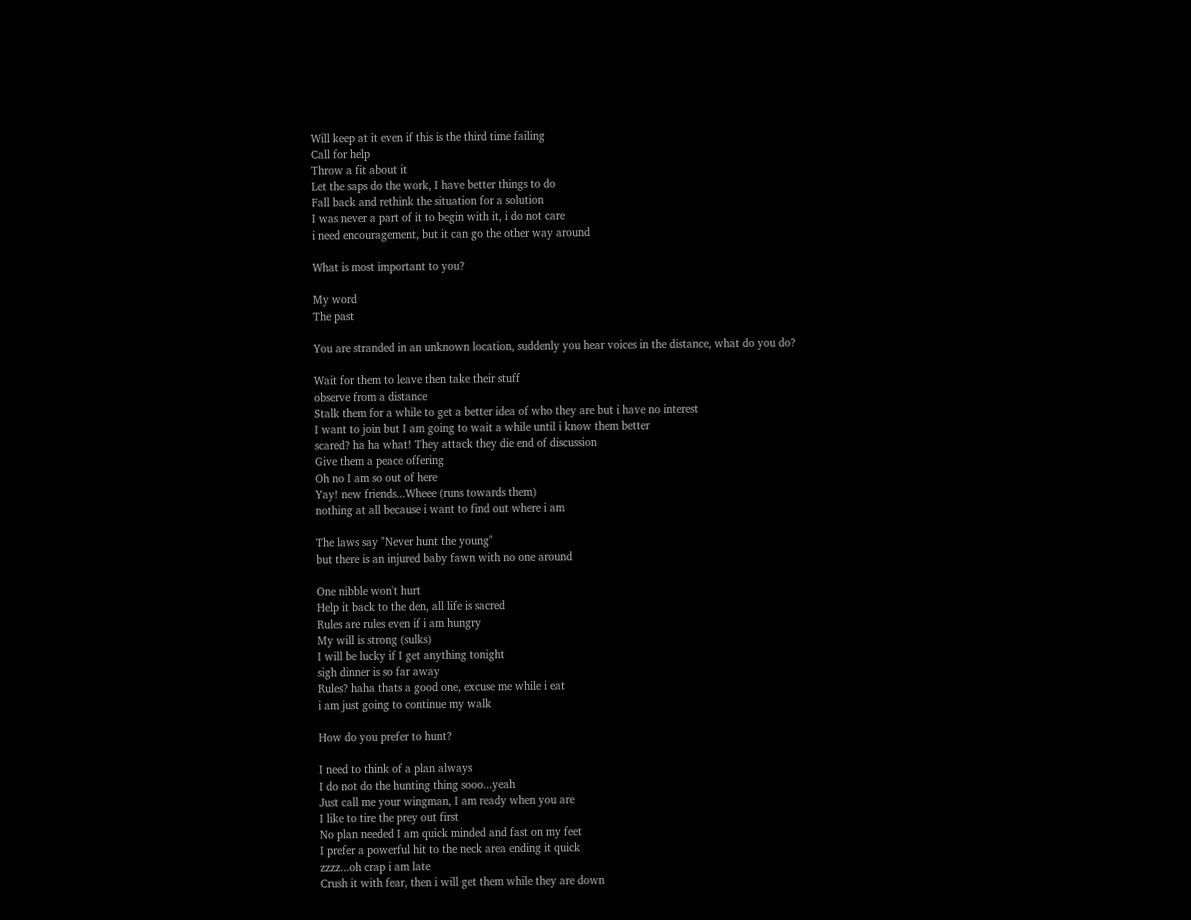Will keep at it even if this is the third time failing
Call for help
Throw a fit about it
Let the saps do the work, I have better things to do
Fall back and rethink the situation for a solution
I was never a part of it to begin with it, i do not care
i need encouragement, but it can go the other way around

What is most important to you?

My word
The past

You are stranded in an unknown location, suddenly you hear voices in the distance, what do you do?

Wait for them to leave then take their stuff
observe from a distance
Stalk them for a while to get a better idea of who they are but i have no interest
I want to join but I am going to wait a while until i know them better
scared? ha ha what! They attack they die end of discussion
Give them a peace offering
Oh no I am so out of here
Yay! new friends...Wheee (runs towards them)
nothing at all because i want to find out where i am

The laws say "Never hunt the young"
but there is an injured baby fawn with no one around

One nibble won't hurt
Help it back to the den, all life is sacred
Rules are rules even if i am hungry
My will is strong (sulks)
I will be lucky if I get anything tonight
sigh dinner is so far away
Rules? haha thats a good one, excuse me while i eat
i am just going to continue my walk

How do you prefer to hunt?

I need to think of a plan always
I do not do the hunting thing sooo...yeah
Just call me your wingman, I am ready when you are
I like to tire the prey out first
No plan needed I am quick minded and fast on my feet
I prefer a powerful hit to the neck area ending it quick
zzzz...oh crap i am late
Crush it with fear, then i will get them while they are down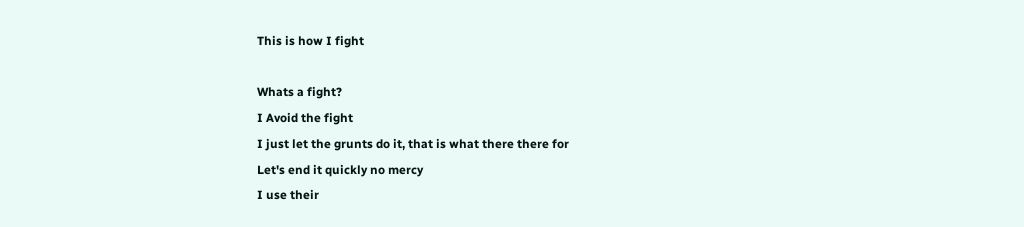This is how I fight

Whats a fight?
I Avoid the fight
I just let the grunts do it, that is what there there for
Let's end it quickly no mercy
I use their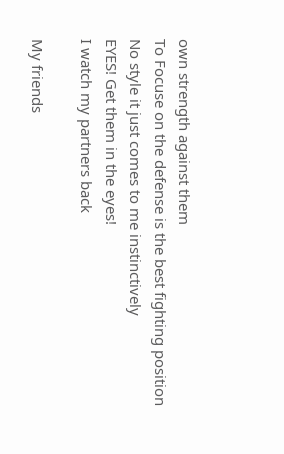own strength against them
To Focuse on the defense is the best fighting position
No style it just comes to me instinctively
EYES! Get them in the eyes!
I watch my partners back

My friends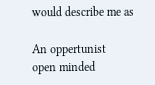would describe me as

An oppertunist
open minded